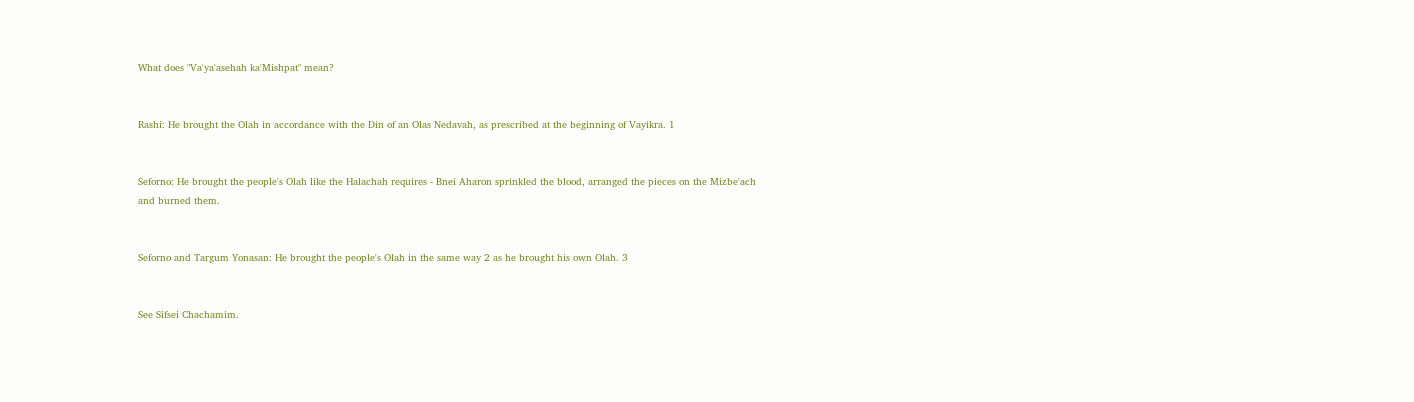What does "Va'ya'asehah ka'Mishpat" mean?


Rashi: He brought the Olah in accordance with the Din of an Olas Nedavah, as prescribed at the beginning of Vayikra. 1


Seforno: He brought the people's Olah like the Halachah requires - Bnei Aharon sprinkled the blood, arranged the pieces on the Mizbe'ach and burned them.


Seforno and Targum Yonasan: He brought the people's Olah in the same way 2 as he brought his own Olah. 3


See Sifsei Chachamim.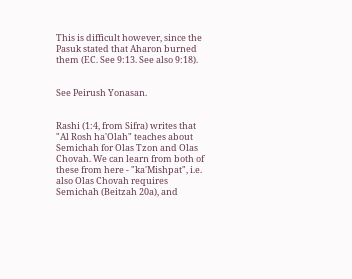This is difficult however, since the Pasuk stated that Aharon burned them (EC. See 9:13. See also 9:18).


See Peirush Yonasan.


Rashi (1:4, from Sifra) writes that "Al Rosh ha'Olah" teaches about Semichah for Olas Tzon and Olas Chovah. We can learn from both of these from here - "ka'Mishpat", i.e. also Olas Chovah requires Semichah (Beitzah 20a), and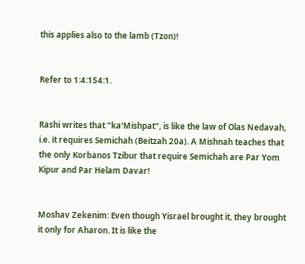this applies also to the lamb (Tzon)!


Refer to 1:4:154:1.


Rashi writes that "ka'Mishpat", is like the law of Olas Nedavah, i.e. it requires Semichah (Beitzah 20a). A Mishnah teaches that the only Korbanos Tzibur that require Semichah are Par Yom Kipur and Par Helam Davar!


Moshav Zekenim: Even though Yisrael brought it, they brought it only for Aharon. It is like the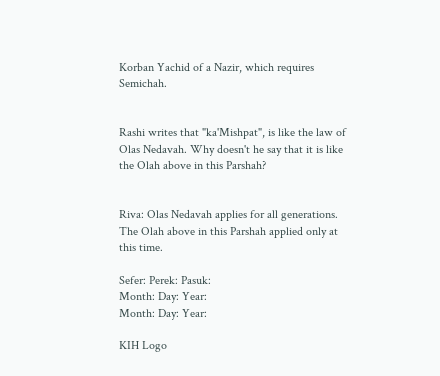Korban Yachid of a Nazir, which requires Semichah.


Rashi writes that "ka'Mishpat", is like the law of Olas Nedavah. Why doesn't he say that it is like the Olah above in this Parshah?


Riva: Olas Nedavah applies for all generations. The Olah above in this Parshah applied only at this time.

Sefer: Perek: Pasuk:
Month: Day: Year:
Month: Day: Year:

KIH Logo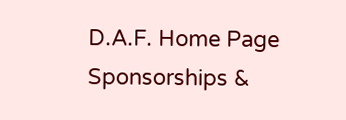D.A.F. Home Page
Sponsorships &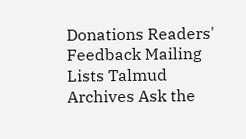Donations Readers' Feedback Mailing Lists Talmud Archives Ask the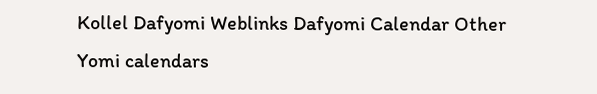Kollel Dafyomi Weblinks Dafyomi Calendar Other Yomi calendars